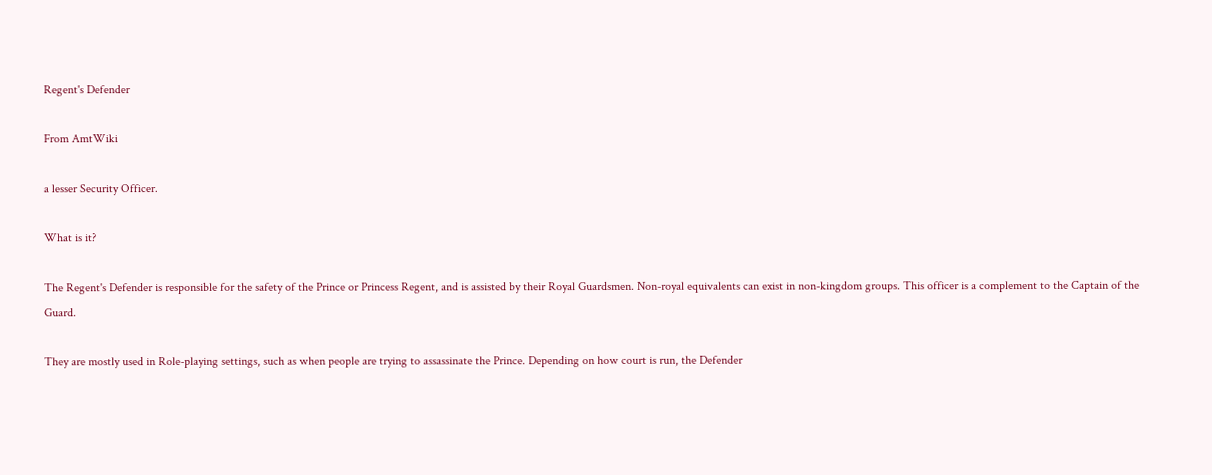Regent's Defender

From AmtWiki

a lesser Security Officer.

What is it?

The Regent's Defender is responsible for the safety of the Prince or Princess Regent, and is assisted by their Royal Guardsmen. Non-royal equivalents can exist in non-kingdom groups. This officer is a complement to the Captain of the Guard.

They are mostly used in Role-playing settings, such as when people are trying to assassinate the Prince. Depending on how court is run, the Defender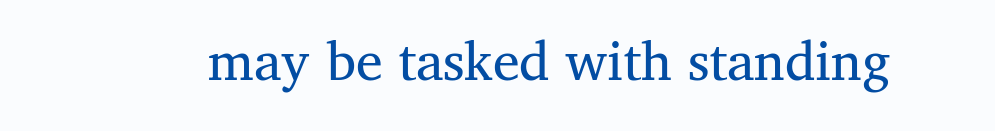may be tasked with standing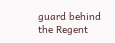guard behind the Regent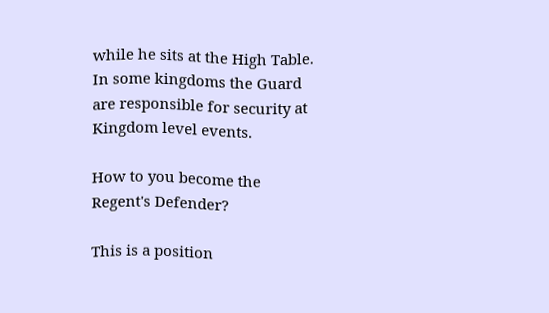while he sits at the High Table. In some kingdoms the Guard are responsible for security at Kingdom level events.

How to you become the Regent's Defender?

This is a position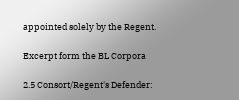appointed solely by the Regent.

Excerpt form the BL Corpora

2.5 Consort/Regent's Defender: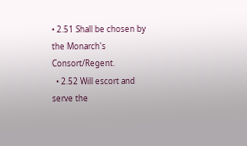• 2.51 Shall be chosen by the Monarch's Consort/Regent.
  • 2.52 Will escort and serve the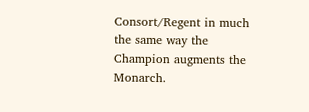Consort/Regent in much the same way the Champion augments the Monarch.